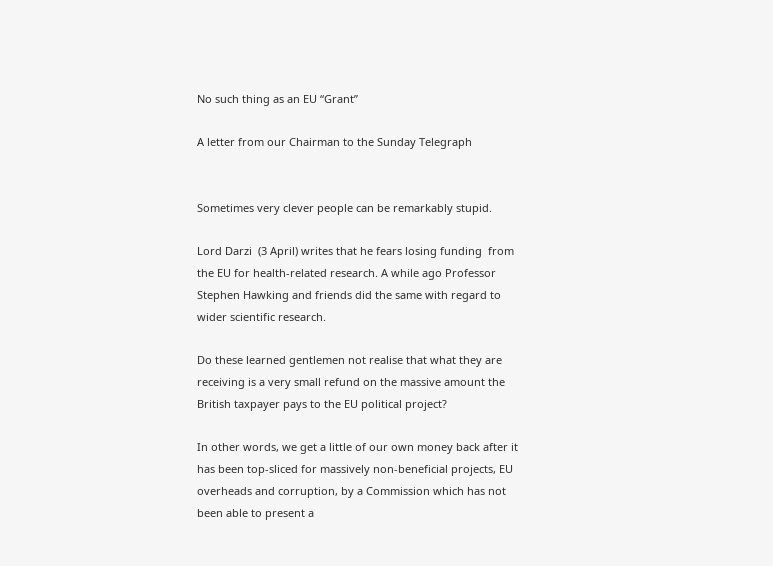No such thing as an EU “Grant”

A letter from our Chairman to the Sunday Telegraph


Sometimes very clever people can be remarkably stupid.

Lord Darzi  (3 April) writes that he fears losing funding  from the EU for health-related research. A while ago Professor Stephen Hawking and friends did the same with regard to wider scientific research.

Do these learned gentlemen not realise that what they are receiving is a very small refund on the massive amount the British taxpayer pays to the EU political project?

In other words, we get a little of our own money back after it has been top-sliced for massively non-beneficial projects, EU overheads and corruption, by a Commission which has not been able to present a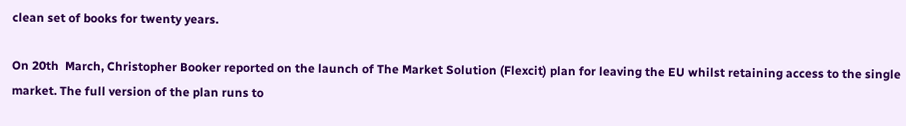clean set of books for twenty years.

On 20th  March, Christopher Booker reported on the launch of The Market Solution (Flexcit) plan for leaving the EU whilst retaining access to the single market. The full version of the plan runs to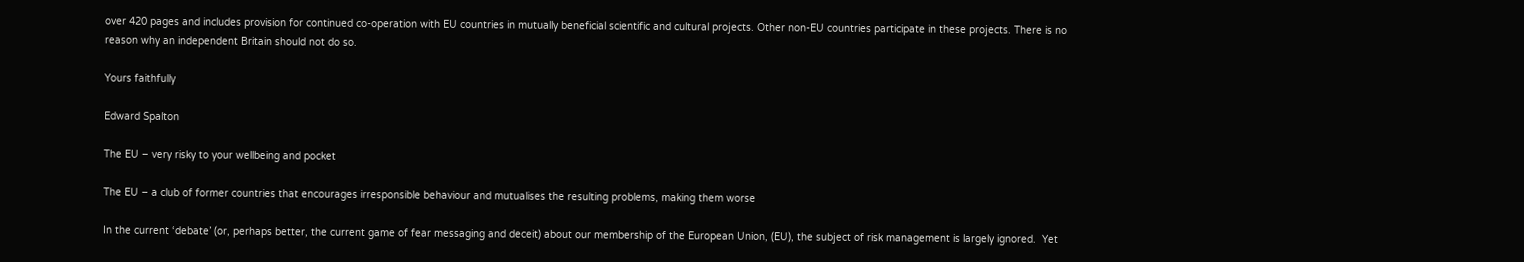over 420 pages and includes provision for continued co-operation with EU countries in mutually beneficial scientific and cultural projects. Other non-EU countries participate in these projects. There is no reason why an independent Britain should not do so.

Yours faithfully

Edward Spalton

The EU – very risky to your wellbeing and pocket

The EU – a club of former countries that encourages irresponsible behaviour and mutualises the resulting problems, making them worse

In the current ‘debate’ (or, perhaps better, the current game of fear messaging and deceit) about our membership of the European Union, (EU), the subject of risk management is largely ignored.  Yet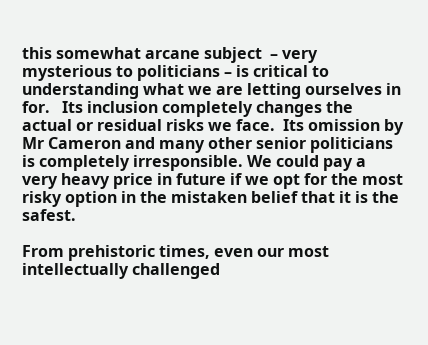this somewhat arcane subject  – very mysterious to politicians – is critical to understanding what we are letting ourselves in for.   Its inclusion completely changes the actual or residual risks we face.  Its omission by Mr Cameron and many other senior politicians is completely irresponsible. We could pay a very heavy price in future if we opt for the most risky option in the mistaken belief that it is the safest.

From prehistoric times, even our most intellectually challenged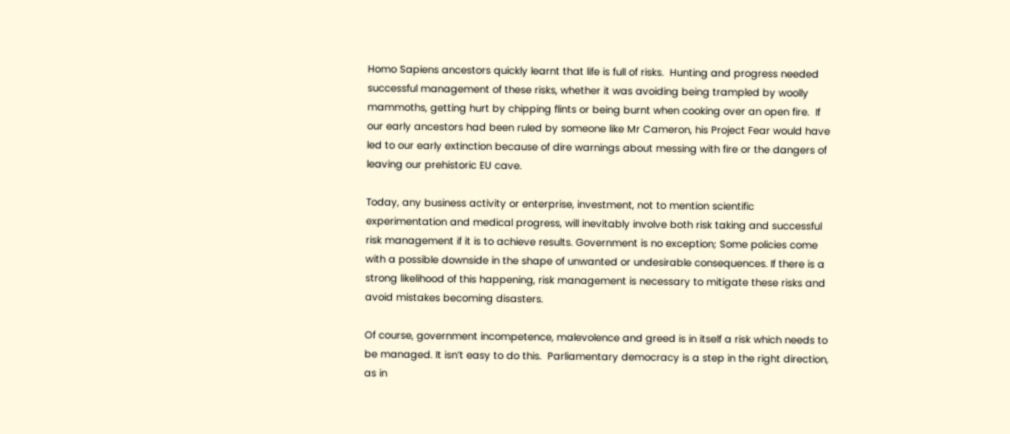Homo Sapiens ancestors quickly learnt that life is full of risks.  Hunting and progress needed successful management of these risks, whether it was avoiding being trampled by woolly mammoths, getting hurt by chipping flints or being burnt when cooking over an open fire.  If our early ancestors had been ruled by someone like Mr Cameron, his Project Fear would have led to our early extinction because of dire warnings about messing with fire or the dangers of leaving our prehistoric EU cave.

Today, any business activity or enterprise, investment, not to mention scientific experimentation and medical progress, will inevitably involve both risk taking and successful risk management if it is to achieve results. Government is no exception; Some policies come with a possible downside in the shape of unwanted or undesirable consequences. If there is a strong likelihood of this happening, risk management is necessary to mitigate these risks and avoid mistakes becoming disasters.

Of course, government incompetence, malevolence and greed is in itself a risk which needs to be managed. It isn’t easy to do this.  Parliamentary democracy is a step in the right direction, as in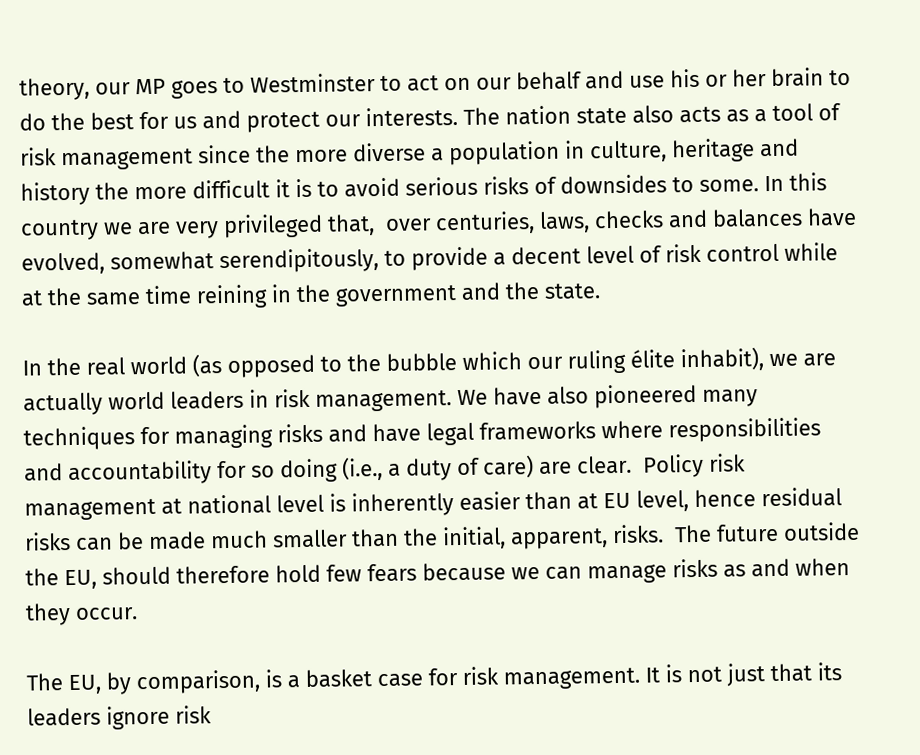theory, our MP goes to Westminster to act on our behalf and use his or her brain to do the best for us and protect our interests. The nation state also acts as a tool of risk management since the more diverse a population in culture, heritage and history the more difficult it is to avoid serious risks of downsides to some. In this country we are very privileged that,  over centuries, laws, checks and balances have evolved, somewhat serendipitously, to provide a decent level of risk control while at the same time reining in the government and the state.

In the real world (as opposed to the bubble which our ruling élite inhabit), we are actually world leaders in risk management. We have also pioneered many techniques for managing risks and have legal frameworks where responsibilities and accountability for so doing (i.e., a duty of care) are clear.  Policy risk management at national level is inherently easier than at EU level, hence residual risks can be made much smaller than the initial, apparent, risks.  The future outside the EU, should therefore hold few fears because we can manage risks as and when they occur.

The EU, by comparison, is a basket case for risk management. It is not just that its leaders ignore risk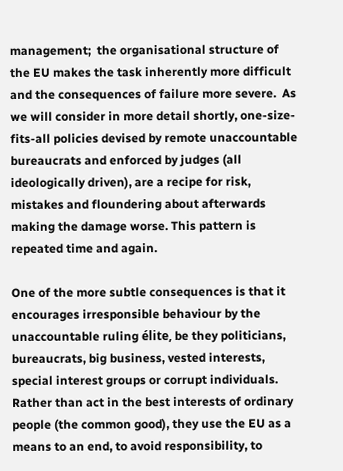management;  the organisational structure of the EU makes the task inherently more difficult and the consequences of failure more severe.  As we will consider in more detail shortly, one-size-fits-all policies devised by remote unaccountable bureaucrats and enforced by judges (all ideologically driven), are a recipe for risk, mistakes and floundering about afterwards making the damage worse. This pattern is repeated time and again.

One of the more subtle consequences is that it encourages irresponsible behaviour by the unaccountable ruling élite, be they politicians, bureaucrats, big business, vested interests, special interest groups or corrupt individuals.  Rather than act in the best interests of ordinary people (the common good), they use the EU as a means to an end, to avoid responsibility, to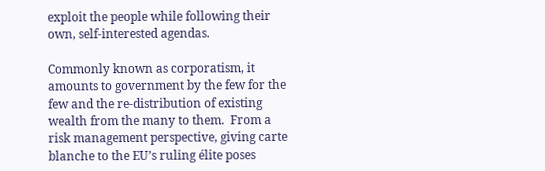exploit the people while following their own, self-interested agendas.

Commonly known as corporatism, it amounts to government by the few for the few and the re-distribution of existing wealth from the many to them.  From a risk management perspective, giving carte blanche to the EU’s ruling élite poses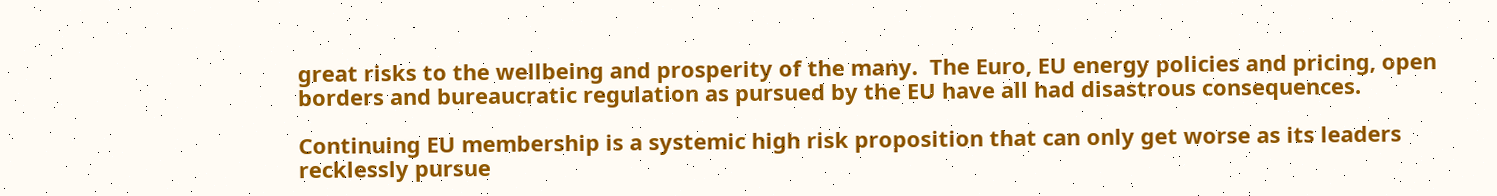great risks to the wellbeing and prosperity of the many.  The Euro, EU energy policies and pricing, open borders and bureaucratic regulation as pursued by the EU have all had disastrous consequences.

Continuing EU membership is a systemic high risk proposition that can only get worse as its leaders recklessly pursue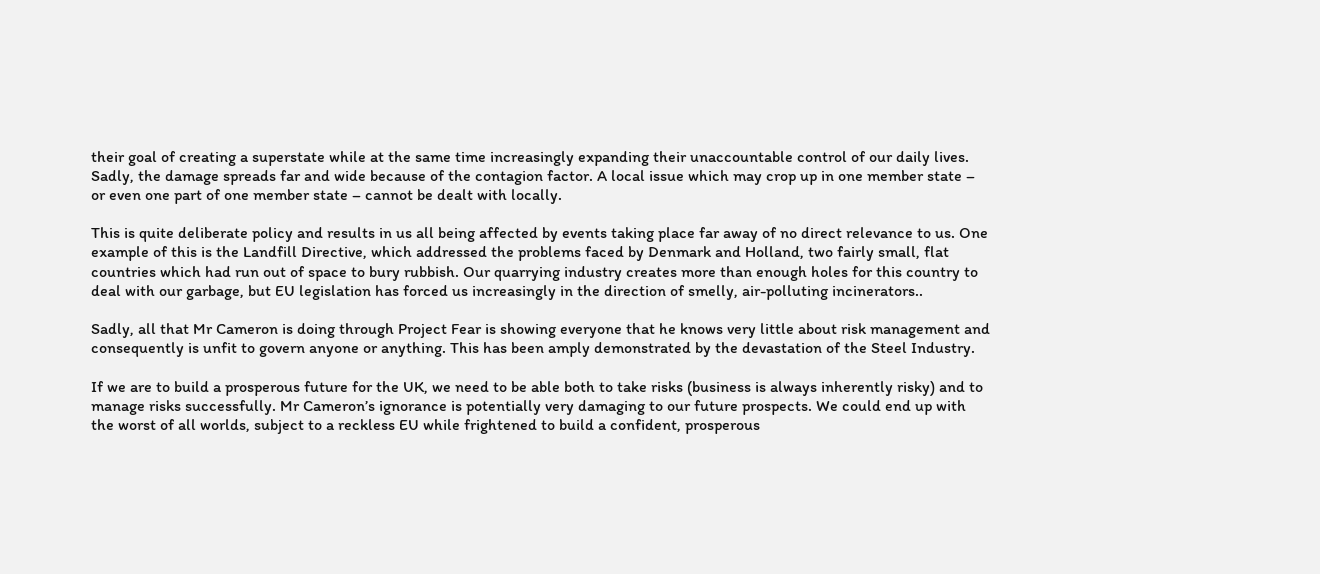their goal of creating a superstate while at the same time increasingly expanding their unaccountable control of our daily lives.  Sadly, the damage spreads far and wide because of the contagion factor. A local issue which may crop up in one member state – or even one part of one member state – cannot be dealt with locally.

This is quite deliberate policy and results in us all being affected by events taking place far away of no direct relevance to us. One example of this is the Landfill Directive, which addressed the problems faced by Denmark and Holland, two fairly small, flat countries which had run out of space to bury rubbish. Our quarrying industry creates more than enough holes for this country to deal with our garbage, but EU legislation has forced us increasingly in the direction of smelly, air-polluting incinerators..

Sadly, all that Mr Cameron is doing through Project Fear is showing everyone that he knows very little about risk management and consequently is unfit to govern anyone or anything. This has been amply demonstrated by the devastation of the Steel Industry.

If we are to build a prosperous future for the UK, we need to be able both to take risks (business is always inherently risky) and to manage risks successfully. Mr Cameron’s ignorance is potentially very damaging to our future prospects. We could end up with the worst of all worlds, subject to a reckless EU while frightened to build a confident, prosperous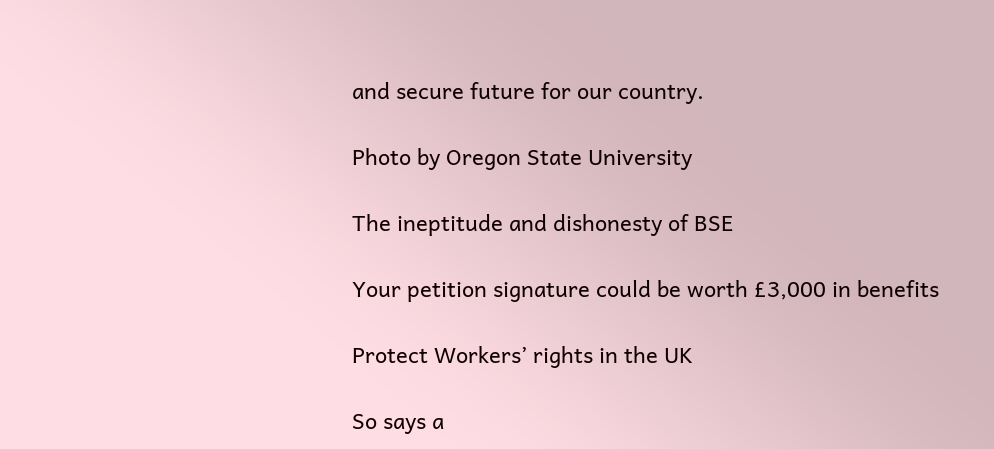and secure future for our country.

Photo by Oregon State University

The ineptitude and dishonesty of BSE

Your petition signature could be worth £3,000 in benefits

Protect Workers’ rights in the UK

So says a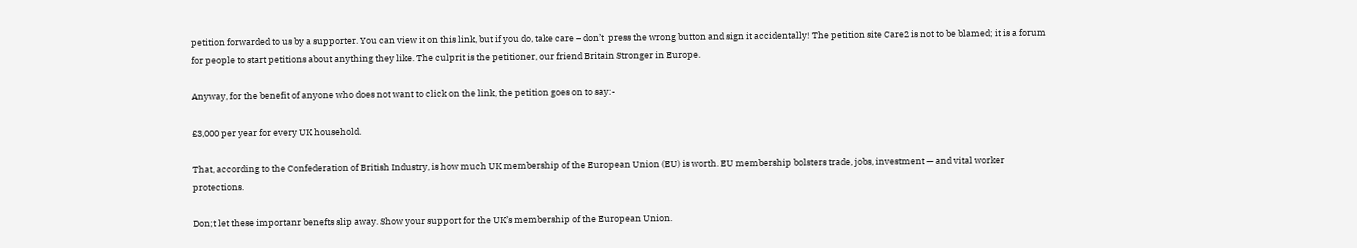petition forwarded to us by a supporter. You can view it on this link, but if you do, take care – don’t  press the wrong button and sign it accidentally! The petition site Care2 is not to be blamed; it is a forum for people to start petitions about anything they like. The culprit is the petitioner, our friend Britain Stronger in Europe.

Anyway, for the benefit of anyone who does not want to click on the link, the petition goes on to say:-

£3,000 per year for every UK household.

That, according to the Confederation of British Industry, is how much UK membership of the European Union (EU) is worth. EU membership bolsters trade, jobs, investment — and vital worker protections.

Don;t let these importanr benefts slip away. Show your support for the UK’s membership of the European Union.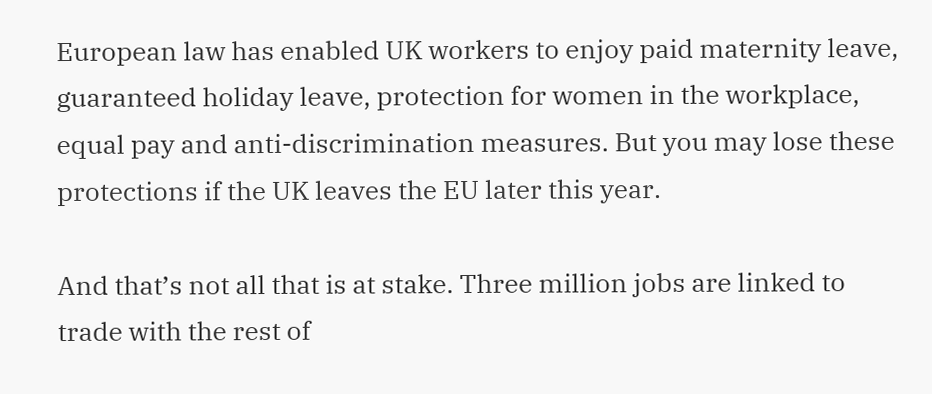European law has enabled UK workers to enjoy paid maternity leave, guaranteed holiday leave, protection for women in the workplace, equal pay and anti-discrimination measures. But you may lose these protections if the UK leaves the EU later this year.

And that’s not all that is at stake. Three million jobs are linked to trade with the rest of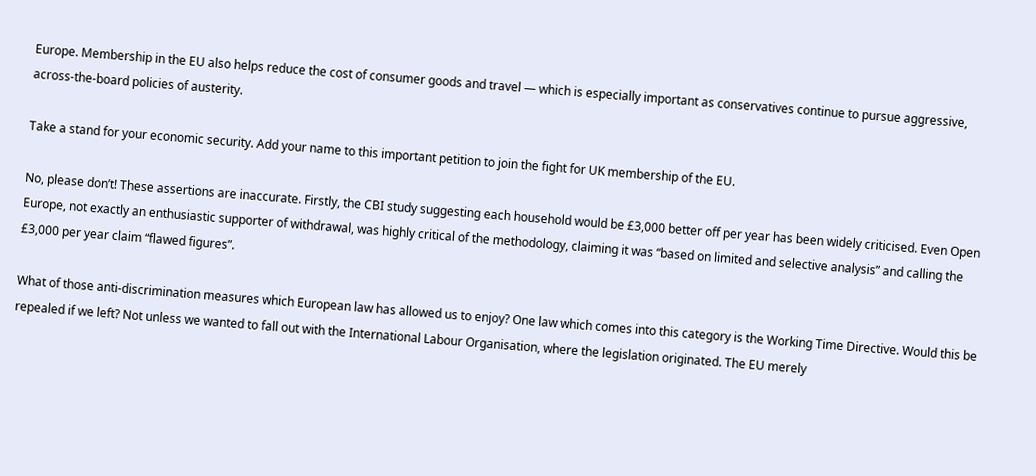Europe. Membership in the EU also helps reduce the cost of consumer goods and travel — which is especially important as conservatives continue to pursue aggressive, across-the-board policies of austerity.

Take a stand for your economic security. Add your name to this important petition to join the fight for UK membership of the EU.

No, please don’t! These assertions are inaccurate. Firstly, the CBI study suggesting each household would be £3,000 better off per year has been widely criticised. Even Open Europe, not exactly an enthusiastic supporter of withdrawal, was highly critical of the methodology, claiming it was “based on limited and selective analysis” and calling the £3,000 per year claim “flawed figures”.

What of those anti-discrimination measures which European law has allowed us to enjoy? One law which comes into this category is the Working Time Directive. Would this be repealed if we left? Not unless we wanted to fall out with the International Labour Organisation, where the legislation originated. The EU merely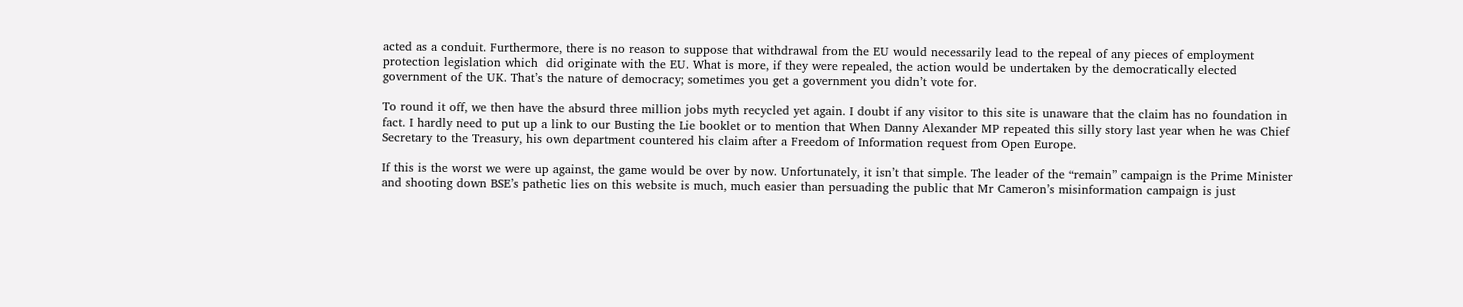acted as a conduit. Furthermore, there is no reason to suppose that withdrawal from the EU would necessarily lead to the repeal of any pieces of employment protection legislation which  did originate with the EU. What is more, if they were repealed, the action would be undertaken by the democratically elected government of the UK. That’s the nature of democracy; sometimes you get a government you didn’t vote for.

To round it off, we then have the absurd three million jobs myth recycled yet again. I doubt if any visitor to this site is unaware that the claim has no foundation in fact. I hardly need to put up a link to our Busting the Lie booklet or to mention that When Danny Alexander MP repeated this silly story last year when he was Chief Secretary to the Treasury, his own department countered his claim after a Freedom of Information request from Open Europe.

If this is the worst we were up against, the game would be over by now. Unfortunately, it isn’t that simple. The leader of the “remain” campaign is the Prime Minister and shooting down BSE’s pathetic lies on this website is much, much easier than persuading the public that Mr Cameron’s misinformation campaign is just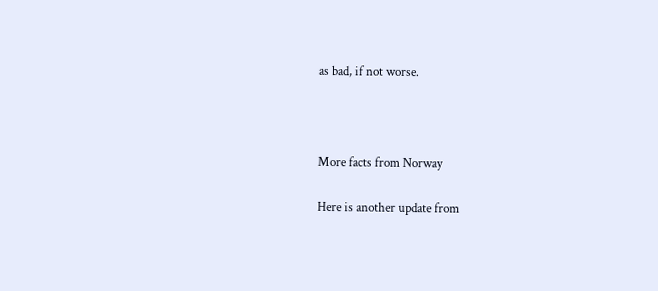as bad, if not worse.



More facts from Norway

Here is another update from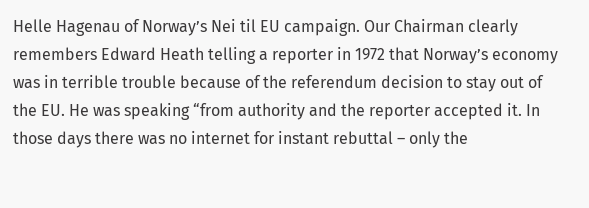Helle Hagenau of Norway’s Nei til EU campaign. Our Chairman clearly remembers Edward Heath telling a reporter in 1972 that Norway’s economy was in terrible trouble because of the referendum decision to stay out of the EU. He was speaking “from authority and the reporter accepted it. In those days there was no internet for instant rebuttal – only the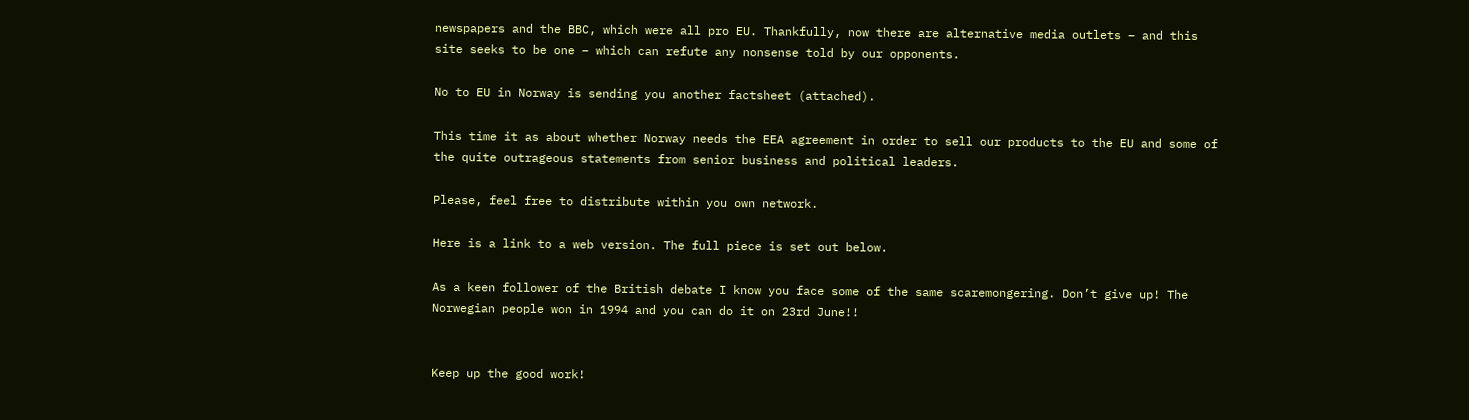newspapers and the BBC, which were all pro EU. Thankfully, now there are alternative media outlets – and this site seeks to be one – which can refute any nonsense told by our opponents.

No to EU in Norway is sending you another factsheet (attached).

This time it as about whether Norway needs the EEA agreement in order to sell our products to the EU and some of the quite outrageous statements from senior business and political leaders.

Please, feel free to distribute within you own network.

Here is a link to a web version. The full piece is set out below.

As a keen follower of the British debate I know you face some of the same scaremongering. Don’t give up! The Norwegian people won in 1994 and you can do it on 23rd June!!


Keep up the good work!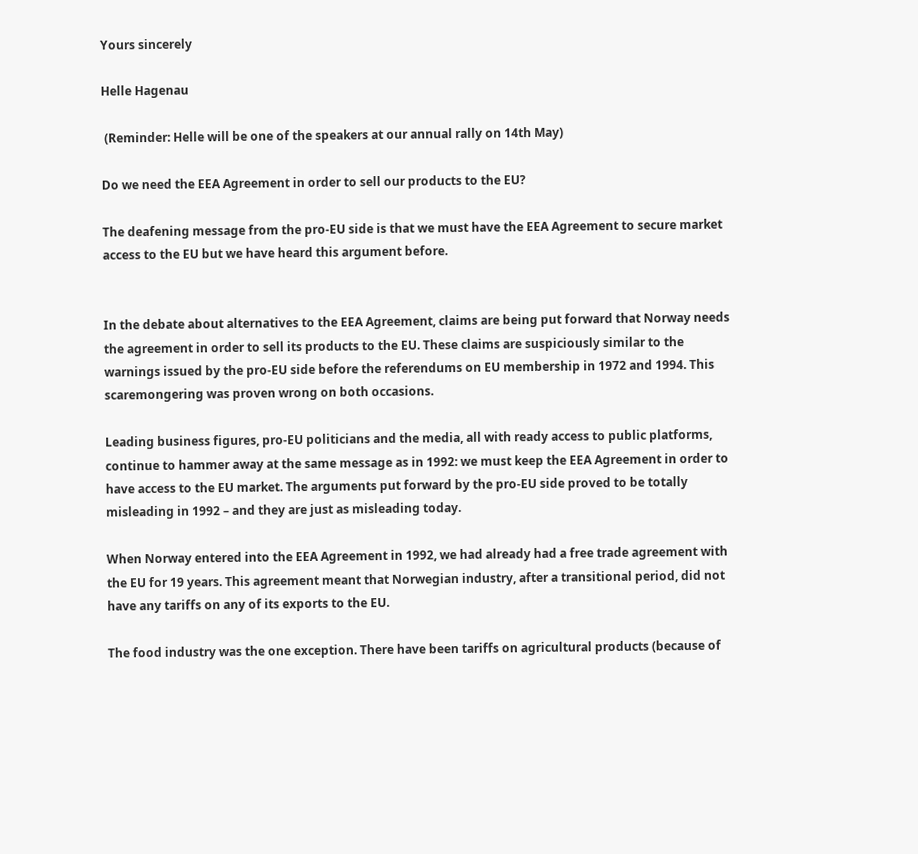Yours sincerely

Helle Hagenau

 (Reminder: Helle will be one of the speakers at our annual rally on 14th May)

Do we need the EEA Agreement in order to sell our products to the EU?

The deafening message from the pro-EU side is that we must have the EEA Agreement to secure market access to the EU but we have heard this argument before.


In the debate about alternatives to the EEA Agreement, claims are being put forward that Norway needs the agreement in order to sell its products to the EU. These claims are suspiciously similar to the warnings issued by the pro-EU side before the referendums on EU membership in 1972 and 1994. This scaremongering was proven wrong on both occasions.

Leading business figures, pro-EU politicians and the media, all with ready access to public platforms, continue to hammer away at the same message as in 1992: we must keep the EEA Agreement in order to have access to the EU market. The arguments put forward by the pro-EU side proved to be totally misleading in 1992 – and they are just as misleading today.

When Norway entered into the EEA Agreement in 1992, we had already had a free trade agreement with the EU for 19 years. This agreement meant that Norwegian industry, after a transitional period, did not have any tariffs on any of its exports to the EU.

The food industry was the one exception. There have been tariffs on agricultural products (because of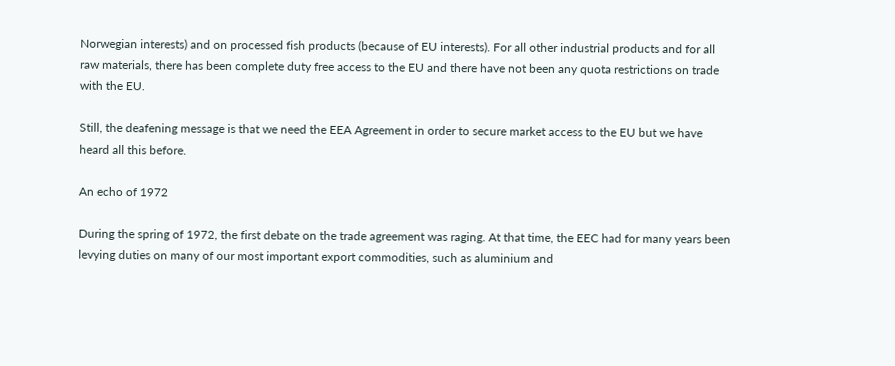Norwegian interests) and on processed fish products (because of EU interests). For all other industrial products and for all raw materials, there has been complete duty free access to the EU and there have not been any quota restrictions on trade with the EU.

Still, the deafening message is that we need the EEA Agreement in order to secure market access to the EU but we have heard all this before.

An echo of 1972

During the spring of 1972, the first debate on the trade agreement was raging. At that time, the EEC had for many years been levying duties on many of our most important export commodities, such as aluminium and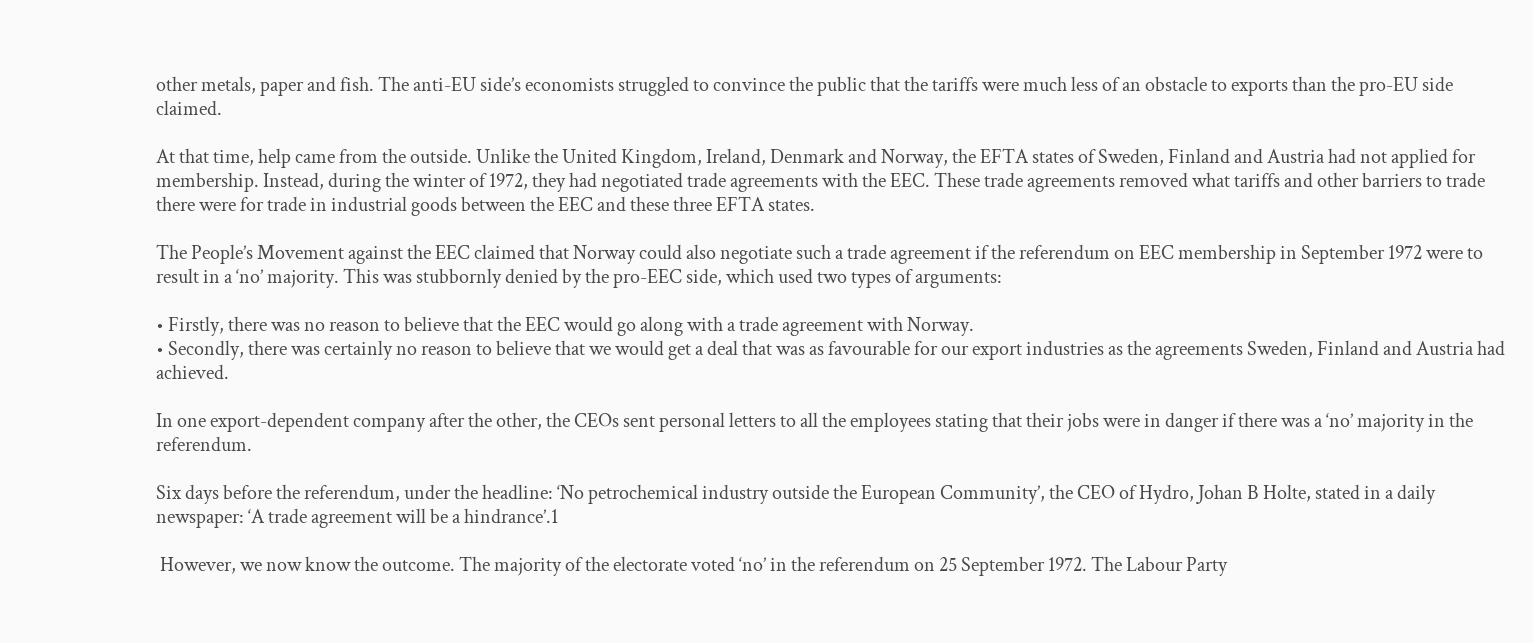other metals, paper and fish. The anti-EU side’s economists struggled to convince the public that the tariffs were much less of an obstacle to exports than the pro-EU side claimed.

At that time, help came from the outside. Unlike the United Kingdom, Ireland, Denmark and Norway, the EFTA states of Sweden, Finland and Austria had not applied for membership. Instead, during the winter of 1972, they had negotiated trade agreements with the EEC. These trade agreements removed what tariffs and other barriers to trade there were for trade in industrial goods between the EEC and these three EFTA states.

The People’s Movement against the EEC claimed that Norway could also negotiate such a trade agreement if the referendum on EEC membership in September 1972 were to result in a ‘no’ majority. This was stubbornly denied by the pro-EEC side, which used two types of arguments:

• Firstly, there was no reason to believe that the EEC would go along with a trade agreement with Norway.
• Secondly, there was certainly no reason to believe that we would get a deal that was as favourable for our export industries as the agreements Sweden, Finland and Austria had achieved.

In one export-dependent company after the other, the CEOs sent personal letters to all the employees stating that their jobs were in danger if there was a ‘no’ majority in the referendum.

Six days before the referendum, under the headline: ‘No petrochemical industry outside the European Community’, the CEO of Hydro, Johan B Holte, stated in a daily newspaper: ‘A trade agreement will be a hindrance’.1

 However, we now know the outcome. The majority of the electorate voted ‘no’ in the referendum on 25 September 1972. The Labour Party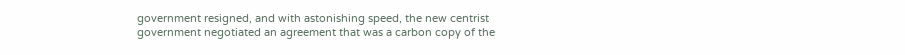government resigned, and with astonishing speed, the new centrist government negotiated an agreement that was a carbon copy of the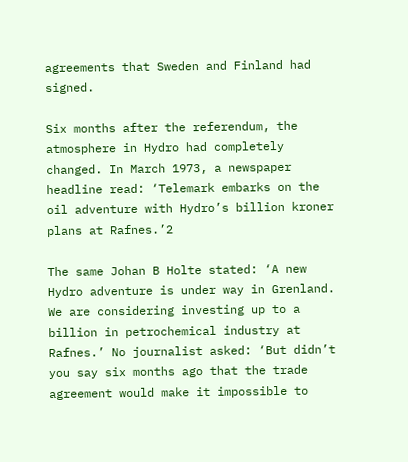agreements that Sweden and Finland had signed.

Six months after the referendum, the atmosphere in Hydro had completely changed. In March 1973, a newspaper headline read: ‘Telemark embarks on the oil adventure with Hydro’s billion kroner plans at Rafnes.’2

The same Johan B Holte stated: ‘A new Hydro adventure is under way in Grenland. We are considering investing up to a billion in petrochemical industry at Rafnes.’ No journalist asked: ‘But didn’t you say six months ago that the trade agreement would make it impossible to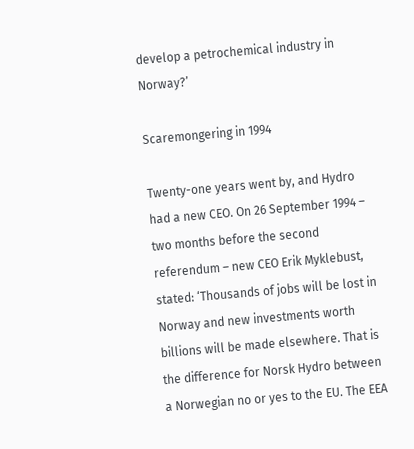develop a petrochemical industry in Norway?’

Scaremongering in 1994

Twenty-one years went by, and Hydro had a new CEO. On 26 September 1994 – two months before the second referendum – new CEO Erik Myklebust, stated: ‘Thousands of jobs will be lost in Norway and new investments worth billions will be made elsewhere. That is the difference for Norsk Hydro between a Norwegian no or yes to the EU. The EEA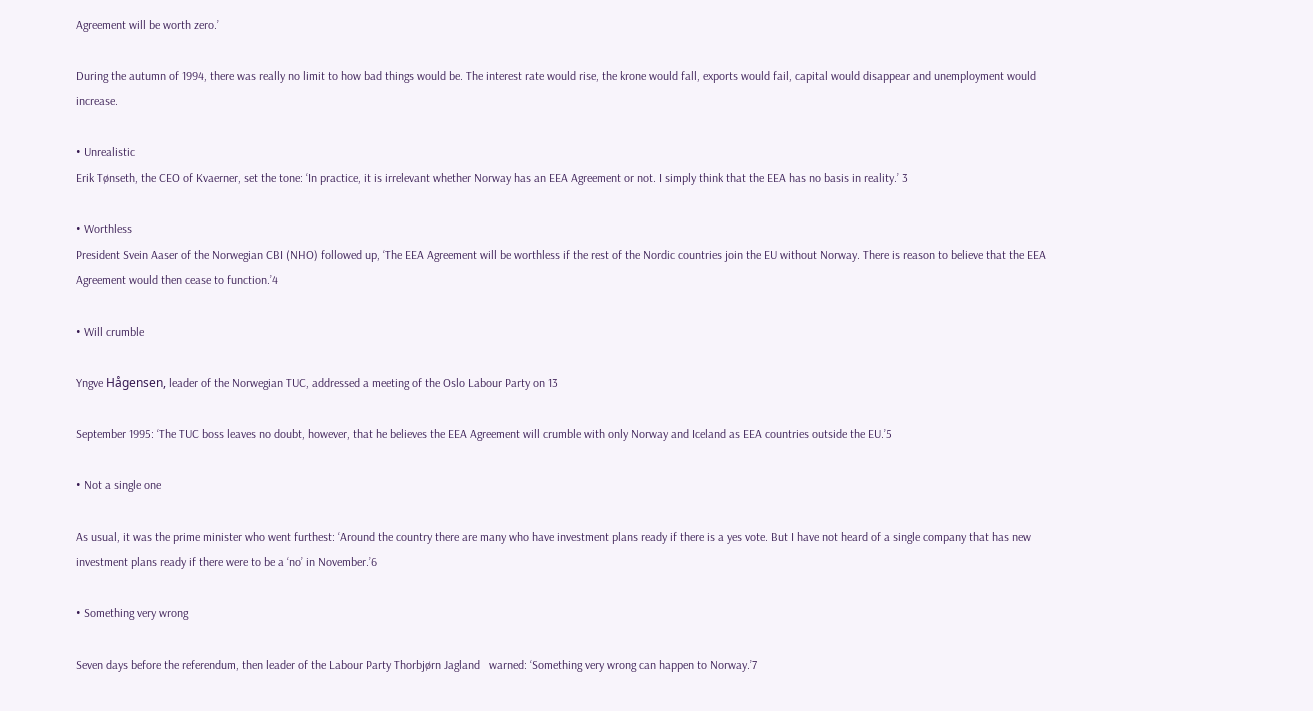Agreement will be worth zero.’

During the autumn of 1994, there was really no limit to how bad things would be. The interest rate would rise, the krone would fall, exports would fail, capital would disappear and unemployment would increase.

• Unrealistic
Erik Tønseth, the CEO of Kvaerner, set the tone: ‘In practice, it is irrelevant whether Norway has an EEA Agreement or not. I simply think that the EEA has no basis in reality.’ 3

• Worthless
President Svein Aaser of the Norwegian CBI (NHO) followed up, ‘The EEA Agreement will be worthless if the rest of the Nordic countries join the EU without Norway. There is reason to believe that the EEA Agreement would then cease to function.’4

• Will crumble

Yngve Hågensen, leader of the Norwegian TUC, addressed a meeting of the Oslo Labour Party on 13

September 1995: ‘The TUC boss leaves no doubt, however, that he believes the EEA Agreement will crumble with only Norway and Iceland as EEA countries outside the EU.’5

• Not a single one

As usual, it was the prime minister who went furthest: ‘Around the country there are many who have investment plans ready if there is a yes vote. But I have not heard of a single company that has new investment plans ready if there were to be a ‘no’ in November.’6

• Something very wrong

Seven days before the referendum, then leader of the Labour Party Thorbjørn Jagland   warned: ‘Something very wrong can happen to Norway.’7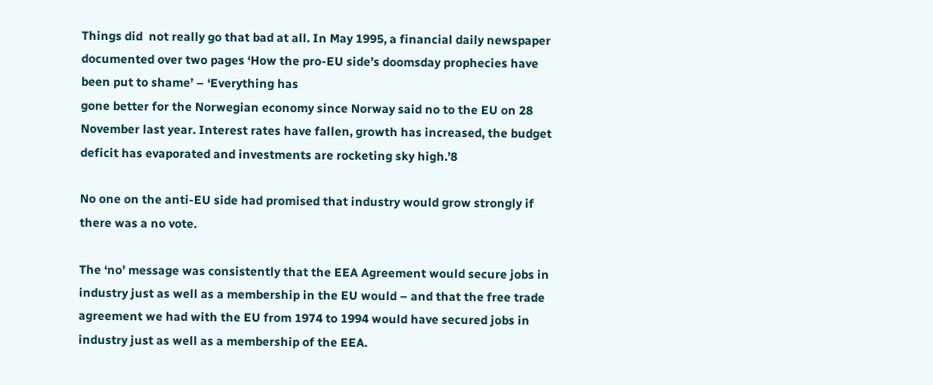Things did  not really go that bad at all. In May 1995, a financial daily newspaper  documented over two pages ‘How the pro-EU side’s doomsday prophecies have been put to shame’ – ‘Everything has
gone better for the Norwegian economy since Norway said no to the EU on 28 November last year. Interest rates have fallen, growth has increased, the budget deficit has evaporated and investments are rocketing sky high.’8

No one on the anti-EU side had promised that industry would grow strongly if there was a no vote.

The ‘no’ message was consistently that the EEA Agreement would secure jobs in industry just as well as a membership in the EU would – and that the free trade agreement we had with the EU from 1974 to 1994 would have secured jobs in industry just as well as a membership of the EEA.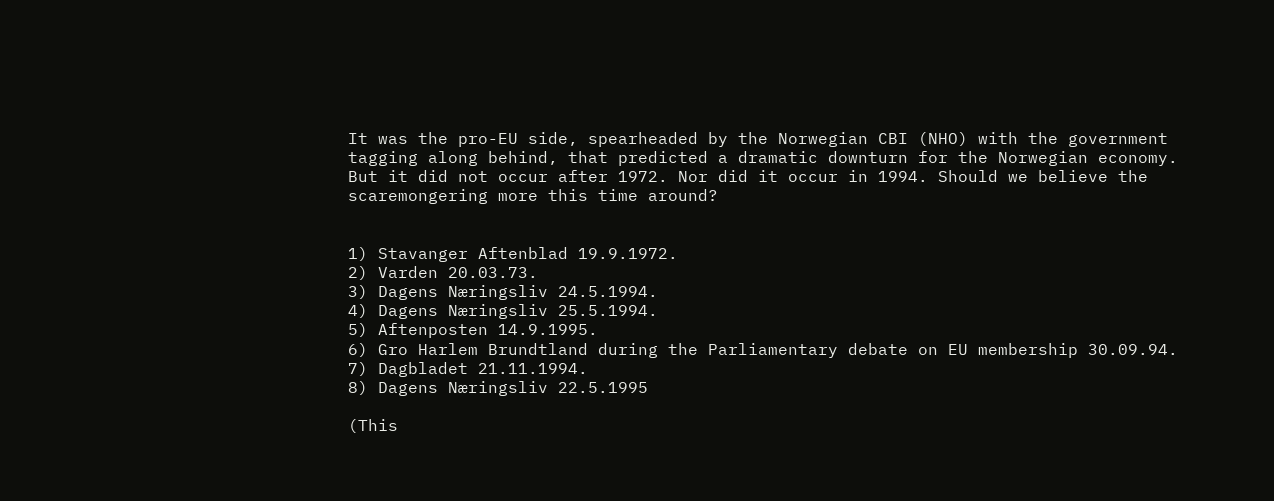It was the pro-EU side, spearheaded by the Norwegian CBI (NHO) with the government tagging along behind, that predicted a dramatic downturn for the Norwegian economy. But it did not occur after 1972. Nor did it occur in 1994. Should we believe the scaremongering more this time around?


1) Stavanger Aftenblad 19.9.1972.
2) Varden 20.03.73.
3) Dagens Næringsliv 24.5.1994.
4) Dagens Næringsliv 25.5.1994.
5) Aftenposten 14.9.1995.
6) Gro Harlem Brundtland during the Parliamentary debate on EU membership 30.09.94.
7) Dagbladet 21.11.1994.
8) Dagens Næringsliv 22.5.1995

(This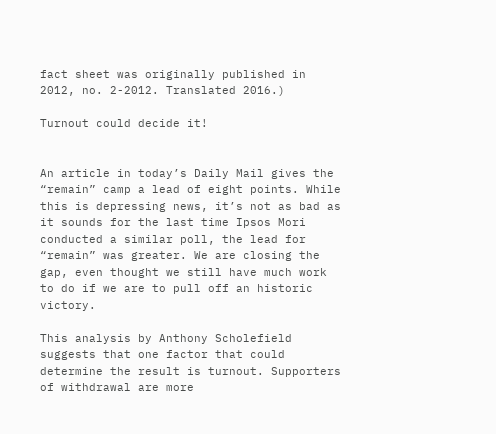fact sheet was originally published in 2012, no. 2-2012. Translated 2016.)

Turnout could decide it!


An article in today’s Daily Mail gives the “remain” camp a lead of eight points. While this is depressing news, it’s not as bad as it sounds for the last time Ipsos Mori conducted a similar poll, the lead for “remain” was greater. We are closing the gap, even thought we still have much work to do if we are to pull off an historic victory.

This analysis by Anthony Scholefield suggests that one factor that could determine the result is turnout. Supporters of withdrawal are more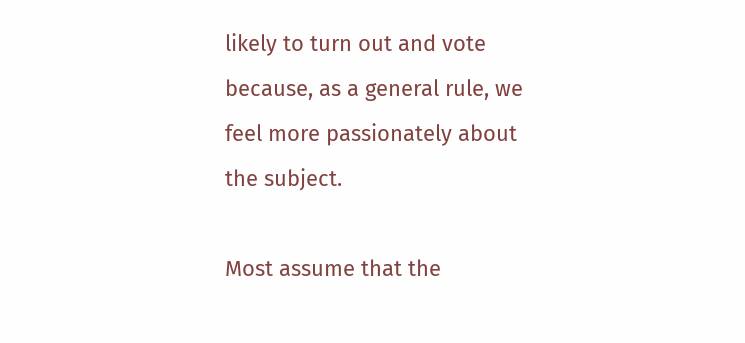likely to turn out and vote because, as a general rule, we feel more passionately about the subject.

Most assume that the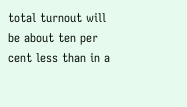total turnout will be about ten per cent less than in a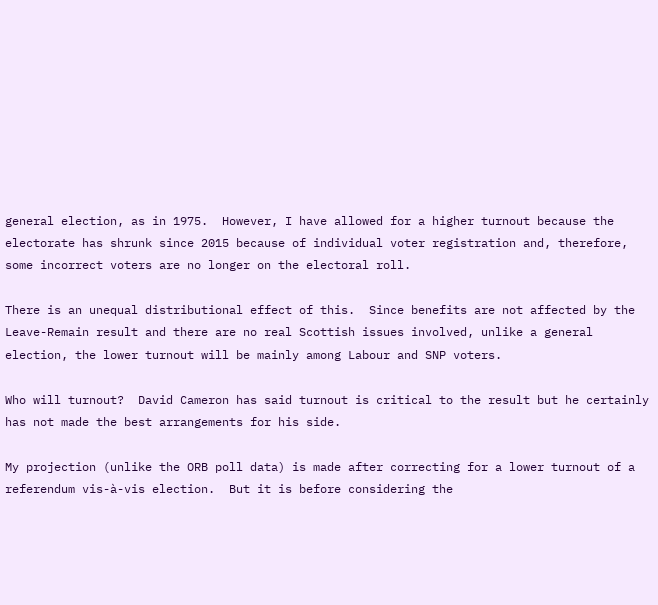general election, as in 1975.  However, I have allowed for a higher turnout because the electorate has shrunk since 2015 because of individual voter registration and, therefore, some incorrect voters are no longer on the electoral roll.

There is an unequal distributional effect of this.  Since benefits are not affected by the Leave-Remain result and there are no real Scottish issues involved, unlike a general election, the lower turnout will be mainly among Labour and SNP voters.

Who will turnout?  David Cameron has said turnout is critical to the result but he certainly has not made the best arrangements for his side.

My projection (unlike the ORB poll data) is made after correcting for a lower turnout of a referendum vis-à-vis election.  But it is before considering the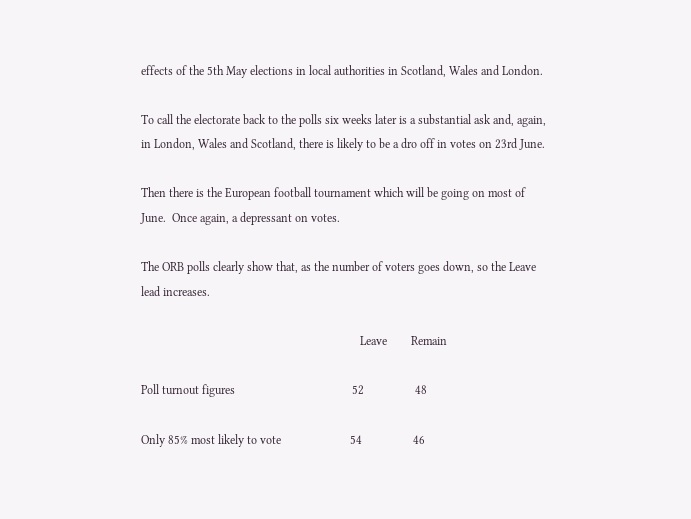effects of the 5th May elections in local authorities in Scotland, Wales and London.

To call the electorate back to the polls six weeks later is a substantial ask and, again, in London, Wales and Scotland, there is likely to be a dro off in votes on 23rd June.

Then there is the European football tournament which will be going on most of June.  Once again, a depressant on votes.

The ORB polls clearly show that, as the number of voters goes down, so the Leave lead increases.

                                                                         Leave        Remain

Poll turnout figures                                       52                 48

Only 85% most likely to vote                       54                 46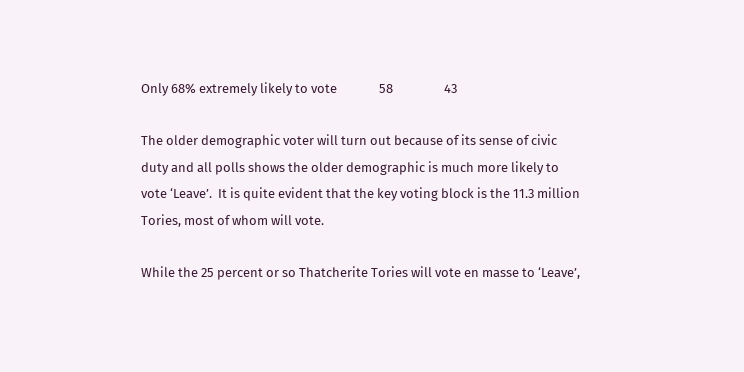Only 68% extremely likely to vote              58                 43

The older demographic voter will turn out because of its sense of civic duty and all polls shows the older demographic is much more likely to vote ‘Leave’.  It is quite evident that the key voting block is the 11.3 million Tories, most of whom will vote.

While the 25 percent or so Thatcherite Tories will vote en masse to ‘Leave’,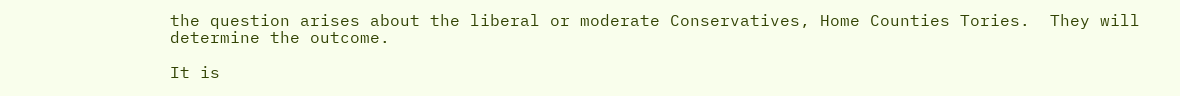the question arises about the liberal or moderate Conservatives, Home Counties Tories.  They will determine the outcome.

It is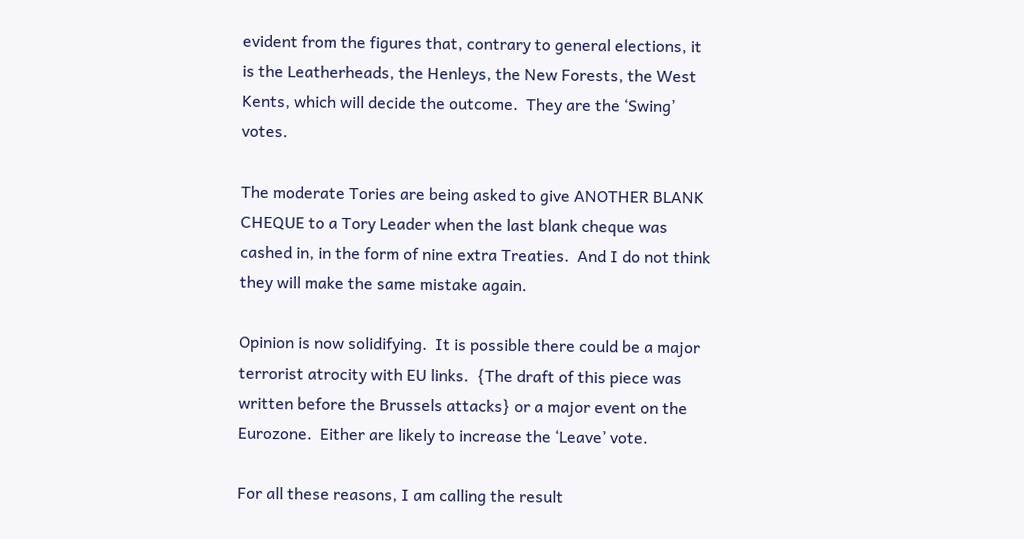evident from the figures that, contrary to general elections, it is the Leatherheads, the Henleys, the New Forests, the West Kents, which will decide the outcome.  They are the ‘Swing’ votes.

The moderate Tories are being asked to give ANOTHER BLANK CHEQUE to a Tory Leader when the last blank cheque was cashed in, in the form of nine extra Treaties.  And I do not think they will make the same mistake again.

Opinion is now solidifying.  It is possible there could be a major terrorist atrocity with EU links.  {The draft of this piece was written before the Brussels attacks} or a major event on the Eurozone.  Either are likely to increase the ‘Leave’ vote.

For all these reasons, I am calling the result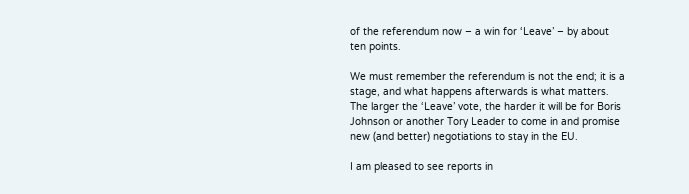of the referendum now – a win for ‘Leave’ – by about ten points.

We must remember the referendum is not the end; it is a stage, and what happens afterwards is what matters.  The larger the ‘Leave’ vote, the harder it will be for Boris Johnson or another Tory Leader to come in and promise new (and better) negotiations to stay in the EU.

I am pleased to see reports in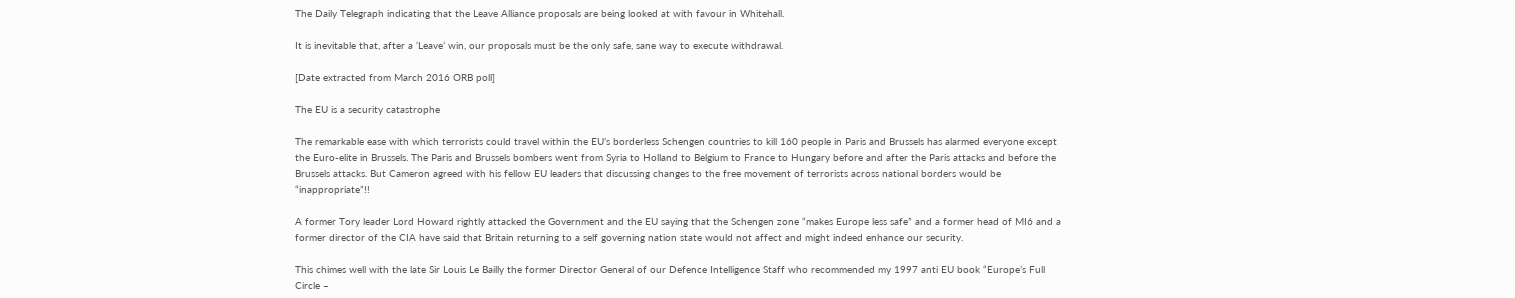The Daily Telegraph indicating that the Leave Alliance proposals are being looked at with favour in Whitehall.

It is inevitable that, after a ‘Leave’ win, our proposals must be the only safe, sane way to execute withdrawal.

[Date extracted from March 2016 ORB poll]

The EU is a security catastrophe

The remarkable ease with which terrorists could travel within the EU’s borderless Schengen countries to kill 160 people in Paris and Brussels has alarmed everyone except the Euro-elite in Brussels. The Paris and Brussels bombers went from Syria to Holland to Belgium to France to Hungary before and after the Paris attacks and before the Brussels attacks. But Cameron agreed with his fellow EU leaders that discussing changes to the free movement of terrorists across national borders would be “inappropriate”!!

A former Tory leader Lord Howard rightly attacked the Government and the EU saying that the Schengen zone “makes Europe less safe” and a former head of MI6 and a former director of the CIA have said that Britain returning to a self governing nation state would not affect and might indeed enhance our security.

This chimes well with the late Sir Louis Le Bailly the former Director General of our Defence Intelligence Staff who recommended my 1997 anti EU book “Europe’s Full Circle –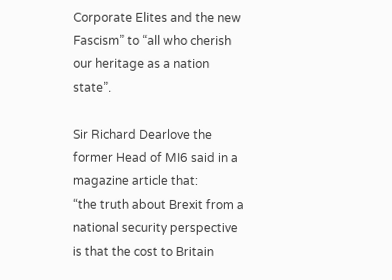Corporate Elites and the new Fascism” to “all who cherish our heritage as a nation state”.

Sir Richard Dearlove the former Head of MI6 said in a magazine article that:
“the truth about Brexit from a national security perspective is that the cost to Britain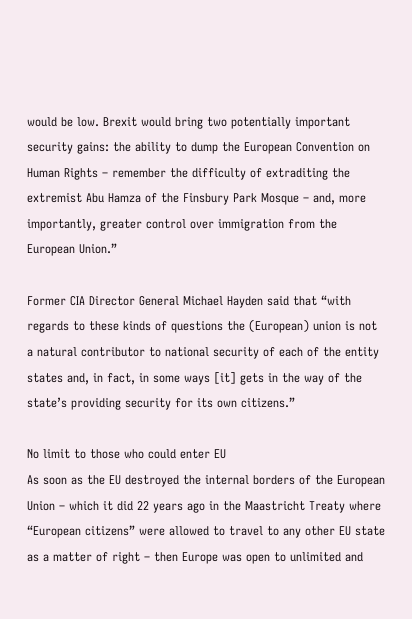would be low. Brexit would bring two potentially important security gains: the ability to dump the European Convention on Human Rights – remember the difficulty of extraditing the extremist Abu Hamza of the Finsbury Park Mosque – and, more importantly, greater control over immigration from the European Union.”

Former CIA Director General Michael Hayden said that “with regards to these kinds of questions the (European) union is not a natural contributor to national security of each of the entity states and, in fact, in some ways [it] gets in the way of the state’s providing security for its own citizens.”

No limit to those who could enter EU
As soon as the EU destroyed the internal borders of the European Union – which it did 22 years ago in the Maastricht Treaty where “European citizens” were allowed to travel to any other EU state as a matter of right – then Europe was open to unlimited and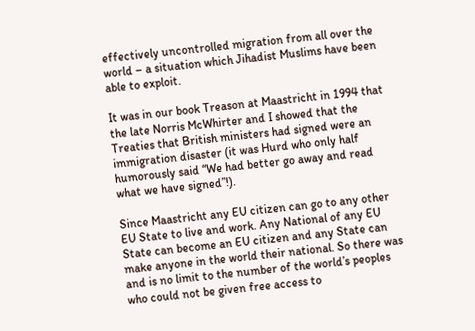effectively uncontrolled migration from all over the world – a situation which Jihadist Muslims have been able to exploit.

It was in our book Treason at Maastricht in 1994 that the late Norris McWhirter and I showed that the Treaties that British ministers had signed were an immigration disaster (it was Hurd who only half humorously said “We had better go away and read what we have signed”!).

Since Maastricht any EU citizen can go to any other EU State to live and work. Any National of any EU State can become an EU citizen and any State can make anyone in the world their national. So there was and is no limit to the number of the world’s peoples who could not be given free access to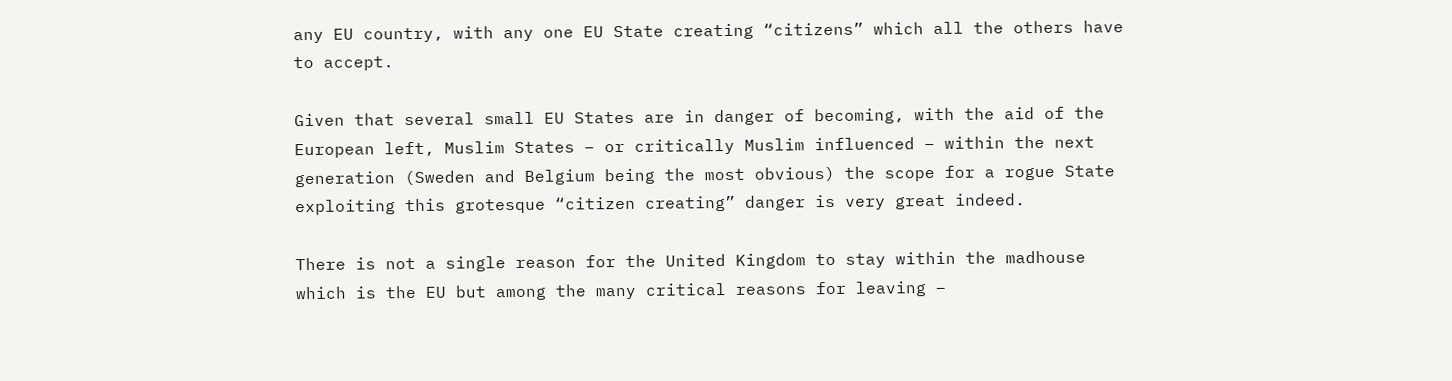any EU country, with any one EU State creating “citizens” which all the others have to accept.

Given that several small EU States are in danger of becoming, with the aid of the European left, Muslim States – or critically Muslim influenced – within the next generation (Sweden and Belgium being the most obvious) the scope for a rogue State exploiting this grotesque “citizen creating” danger is very great indeed.

There is not a single reason for the United Kingdom to stay within the madhouse which is the EU but among the many critical reasons for leaving –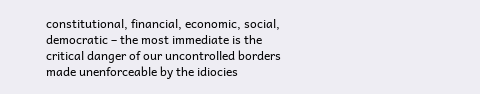constitutional, financial, economic, social, democratic – the most immediate is the critical danger of our uncontrolled borders made unenforceable by the idiocies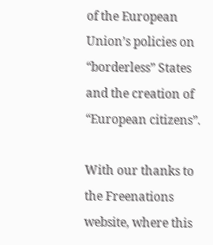of the European Union’s policies on “borderless” States and the creation of “European citizens”.

With our thanks to the Freenations website, where this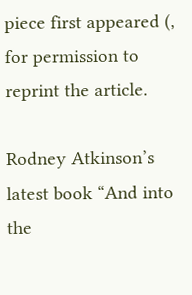piece first appeared (, for permission to reprint the article.

Rodney Atkinson’s latest book “And into the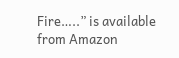Fire…..” is available from Amazon